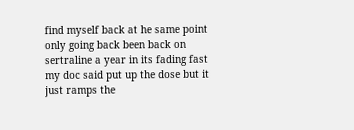find myself back at he same point only going back been back on sertraline a year in its fading fast my doc said put up the dose but it just ramps the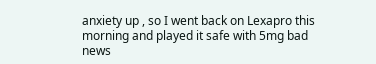anxiety up , so I went back on Lexapro this morning and played it safe with 5mg bad news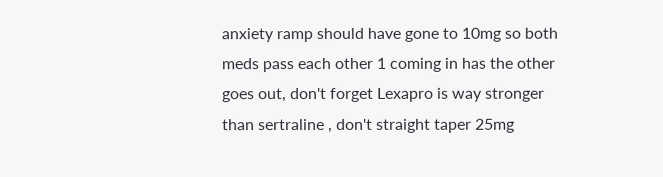anxiety ramp should have gone to 10mg so both meds pass each other 1 coming in has the other goes out, don't forget Lexapro is way stronger than sertraline , don't straight taper 25mg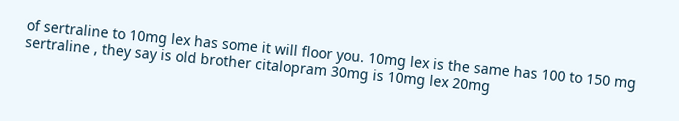of sertraline to 10mg lex has some it will floor you. 10mg lex is the same has 100 to 150 mg sertraline , they say is old brother citalopram 30mg is 10mg lex 20mg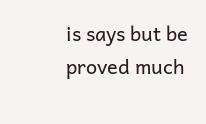is says but be proved much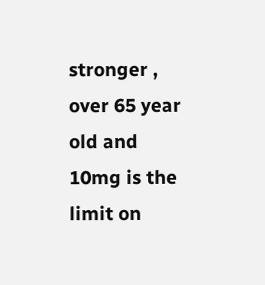stronger , over 65 year old and 10mg is the limit on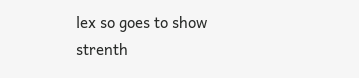lex so goes to show strenth